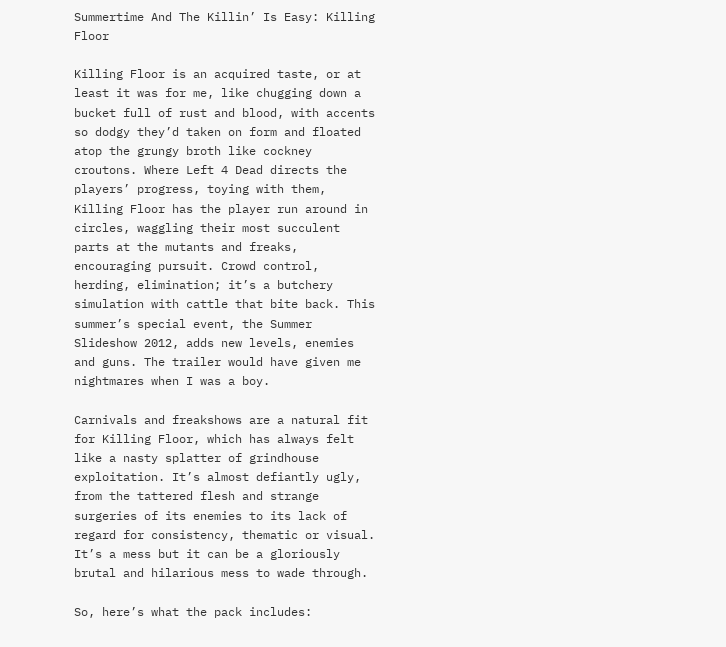Summertime And The Killin’ Is Easy: Killing Floor

Killing Floor is an acquired taste, or at least it was for me, like chugging down a bucket full of rust and blood, with accents so dodgy they’d taken on form and floated atop the grungy broth like cockney croutons. Where Left 4 Dead directs the players’ progress, toying with them, Killing Floor has the player run around in circles, waggling their most succulent parts at the mutants and freaks, encouraging pursuit. Crowd control, herding, elimination; it’s a butchery simulation with cattle that bite back. This summer’s special event, the Summer Slideshow 2012, adds new levels, enemies and guns. The trailer would have given me nightmares when I was a boy.

Carnivals and freakshows are a natural fit for Killing Floor, which has always felt like a nasty splatter of grindhouse exploitation. It’s almost defiantly ugly, from the tattered flesh and strange surgeries of its enemies to its lack of regard for consistency, thematic or visual. It’s a mess but it can be a gloriously brutal and hilarious mess to wade through.

So, here’s what the pack includes: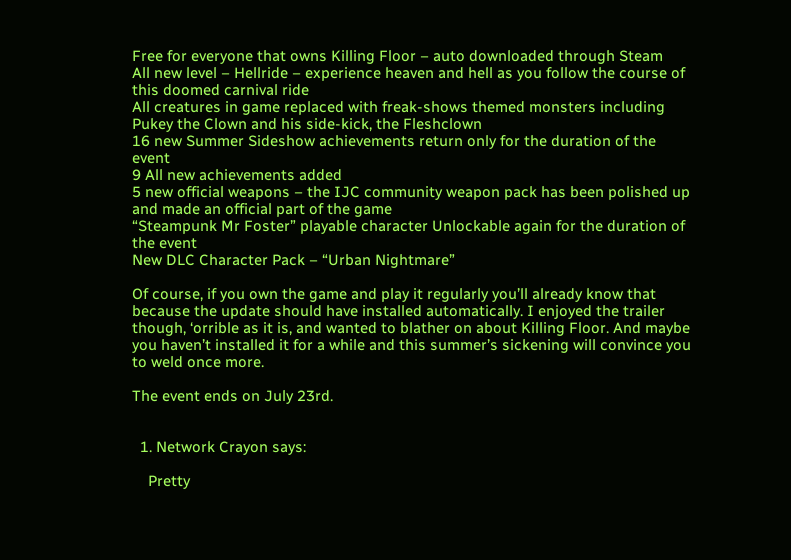Free for everyone that owns Killing Floor – auto downloaded through Steam
All new level – Hellride – experience heaven and hell as you follow the course of this doomed carnival ride
All creatures in game replaced with freak-shows themed monsters including Pukey the Clown and his side-kick, the Fleshclown
16 new Summer Sideshow achievements return only for the duration of the event
9 All new achievements added
5 new official weapons – the IJC community weapon pack has been polished up and made an official part of the game
“Steampunk Mr Foster” playable character Unlockable again for the duration of the event
New DLC Character Pack – “Urban Nightmare”

Of course, if you own the game and play it regularly you’ll already know that because the update should have installed automatically. I enjoyed the trailer though, ‘orrible as it is, and wanted to blather on about Killing Floor. And maybe you haven’t installed it for a while and this summer’s sickening will convince you to weld once more.

The event ends on July 23rd.


  1. Network Crayon says:

    Pretty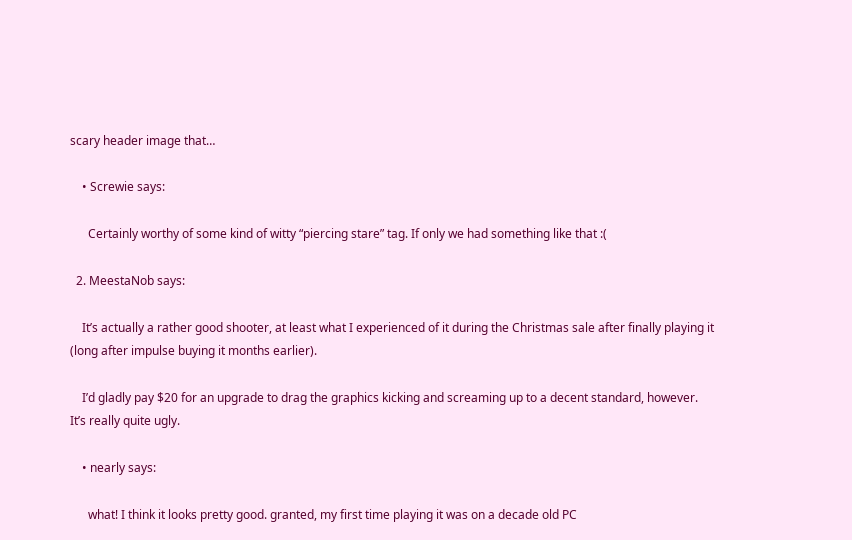scary header image that…

    • Screwie says:

      Certainly worthy of some kind of witty “piercing stare” tag. If only we had something like that :(

  2. MeestaNob says:

    It’s actually a rather good shooter, at least what I experienced of it during the Christmas sale after finally playing it (long after impulse buying it months earlier).

    I’d gladly pay $20 for an upgrade to drag the graphics kicking and screaming up to a decent standard, however. It’s really quite ugly.

    • nearly says:

      what! I think it looks pretty good. granted, my first time playing it was on a decade old PC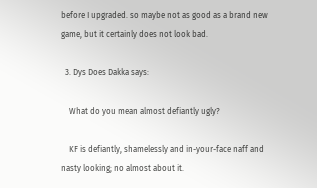before I upgraded. so maybe not as good as a brand new game, but it certainly does not look bad.

  3. Dys Does Dakka says:

    What do you mean almost defiantly ugly?

    KF is defiantly, shamelessly and in-your-face naff and nasty looking; no almost about it.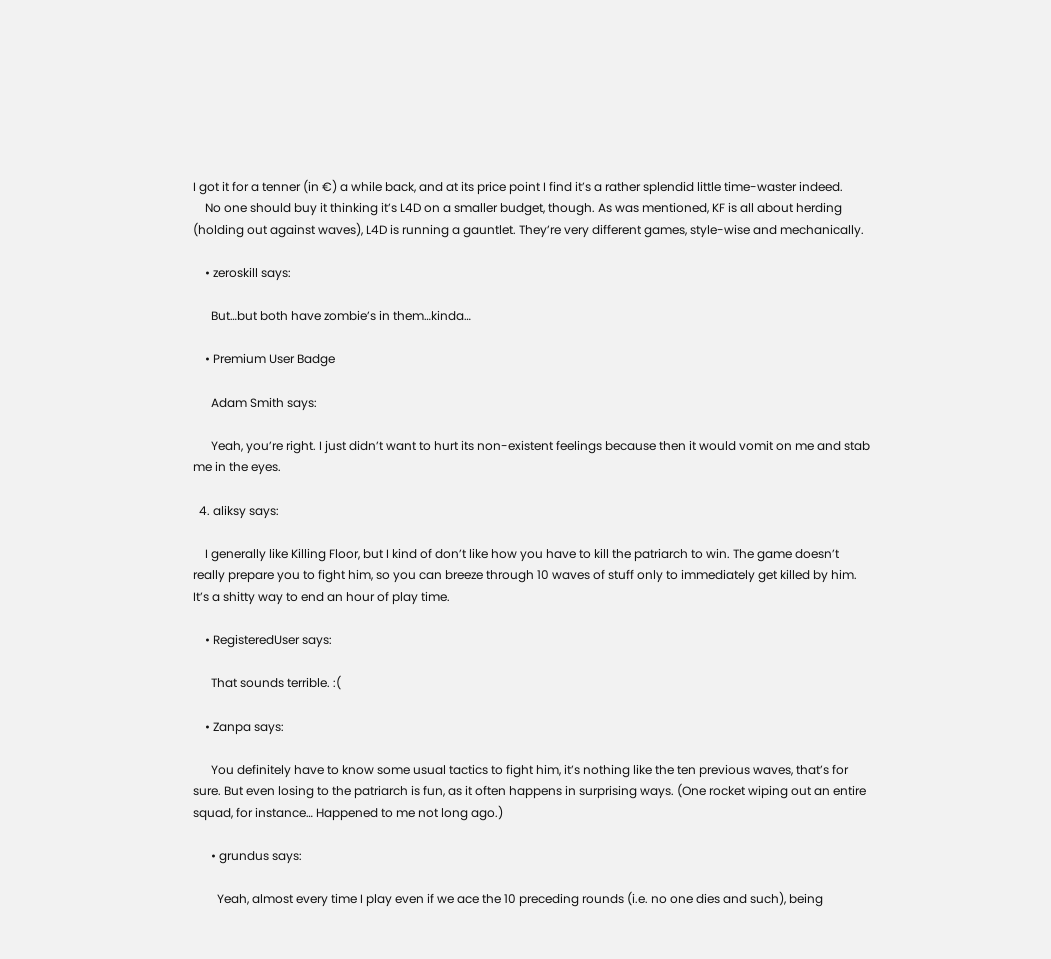I got it for a tenner (in €) a while back, and at its price point I find it’s a rather splendid little time-waster indeed.
    No one should buy it thinking it’s L4D on a smaller budget, though. As was mentioned, KF is all about herding (holding out against waves), L4D is running a gauntlet. They’re very different games, style-wise and mechanically.

    • zeroskill says:

      But…but both have zombie’s in them…kinda…

    • Premium User Badge

      Adam Smith says:

      Yeah, you’re right. I just didn’t want to hurt its non-existent feelings because then it would vomit on me and stab me in the eyes.

  4. aliksy says:

    I generally like Killing Floor, but I kind of don’t like how you have to kill the patriarch to win. The game doesn’t really prepare you to fight him, so you can breeze through 10 waves of stuff only to immediately get killed by him. It’s a shitty way to end an hour of play time.

    • RegisteredUser says:

      That sounds terrible. :(

    • Zanpa says:

      You definitely have to know some usual tactics to fight him, it’s nothing like the ten previous waves, that’s for sure. But even losing to the patriarch is fun, as it often happens in surprising ways. (One rocket wiping out an entire squad, for instance… Happened to me not long ago.)

      • grundus says:

        Yeah, almost every time I play even if we ace the 10 preceding rounds (i.e. no one dies and such), being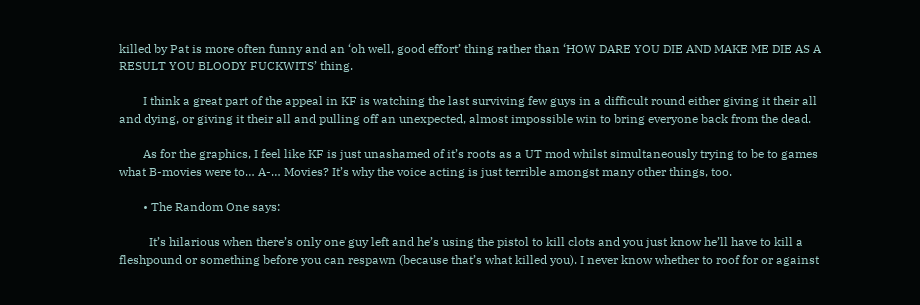killed by Pat is more often funny and an ‘oh well, good effort’ thing rather than ‘HOW DARE YOU DIE AND MAKE ME DIE AS A RESULT YOU BLOODY FUCKWITS’ thing.

        I think a great part of the appeal in KF is watching the last surviving few guys in a difficult round either giving it their all and dying, or giving it their all and pulling off an unexpected, almost impossible win to bring everyone back from the dead.

        As for the graphics, I feel like KF is just unashamed of it’s roots as a UT mod whilst simultaneously trying to be to games what B-movies were to… A-… Movies? It’s why the voice acting is just terrible amongst many other things, too.

        • The Random One says:

          It’s hilarious when there’s only one guy left and he’s using the pistol to kill clots and you just know he’ll have to kill a fleshpound or something before you can respawn (because that’s what killed you). I never know whether to roof for or against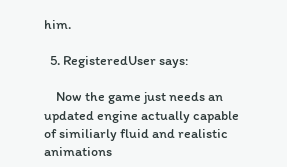him.

  5. RegisteredUser says:

    Now the game just needs an updated engine actually capable of similiarly fluid and realistic animations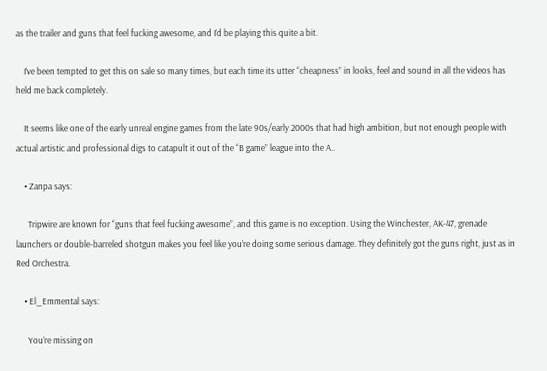as the trailer and guns that feel fucking awesome, and I’d be playing this quite a bit.

    I’ve been tempted to get this on sale so many times, but each time its utter “cheapness” in looks, feel and sound in all the videos has held me back completely.

    It seems like one of the early unreal engine games from the late 90s/early 2000s that had high ambition, but not enough people with actual artistic and professional digs to catapult it out of the “B game” league into the A..

    • Zanpa says:

      Tripwire are known for “guns that feel fucking awesome”, and this game is no exception. Using the Winchester, AK-47, grenade launchers or double-barreled shotgun makes you feel like you’re doing some serious damage. They definitely got the guns right, just as in Red Orchestra.

    • El_Emmental says:

      You’re missing on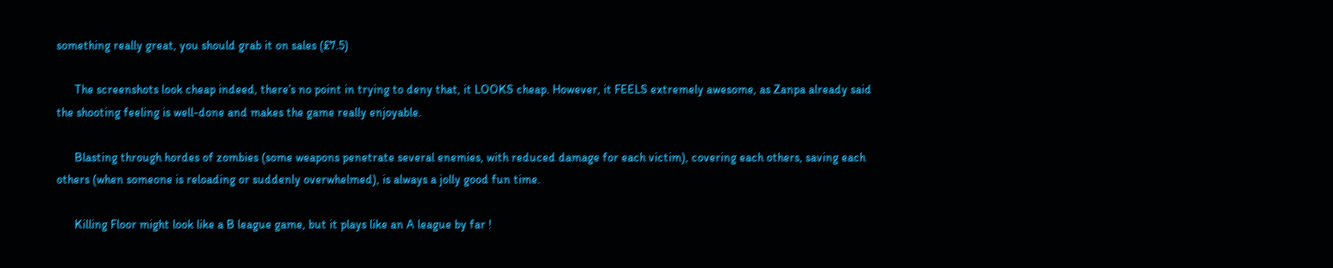something really great, you should grab it on sales (£7.5)

      The screenshots look cheap indeed, there’s no point in trying to deny that, it LOOKS cheap. However, it FEELS extremely awesome, as Zanpa already said the shooting feeling is well-done and makes the game really enjoyable.

      Blasting through hordes of zombies (some weapons penetrate several enemies, with reduced damage for each victim), covering each others, saving each others (when someone is reloading or suddenly overwhelmed), is always a jolly good fun time.

      Killing Floor might look like a B league game, but it plays like an A league by far !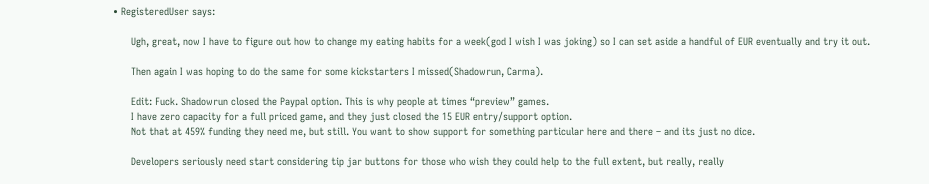• RegisteredUser says:

      Ugh, great, now I have to figure out how to change my eating habits for a week(god I wish I was joking) so I can set aside a handful of EUR eventually and try it out.

      Then again I was hoping to do the same for some kickstarters I missed(Shadowrun, Carma).

      Edit: Fuck. Shadowrun closed the Paypal option. This is why people at times “preview” games.
      I have zero capacity for a full priced game, and they just closed the 15 EUR entry/support option.
      Not that at 459% funding they need me, but still. You want to show support for something particular here and there – and its just no dice.

      Developers seriously need start considering tip jar buttons for those who wish they could help to the full extent, but really, really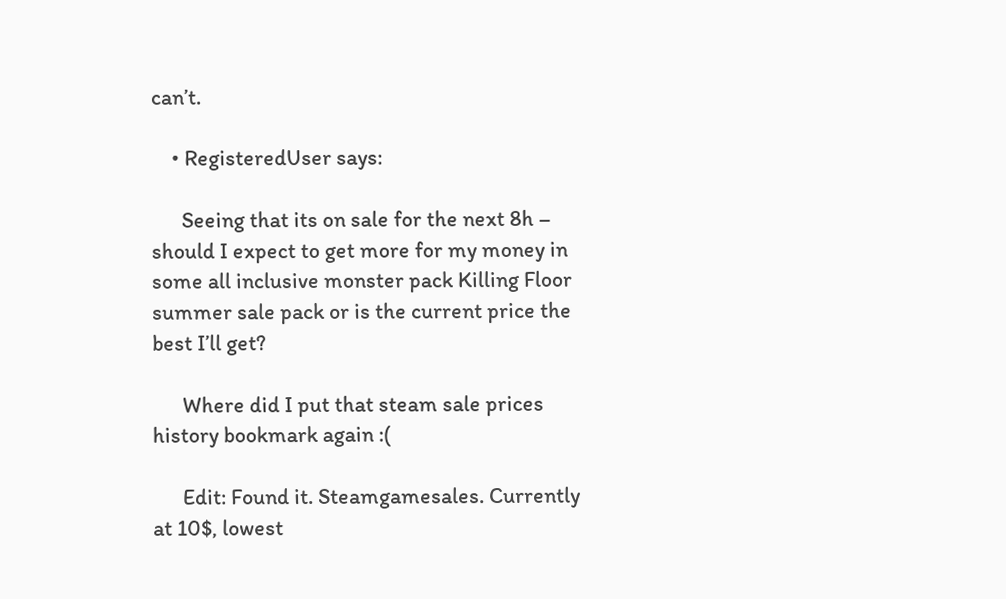can’t.

    • RegisteredUser says:

      Seeing that its on sale for the next 8h – should I expect to get more for my money in some all inclusive monster pack Killing Floor summer sale pack or is the current price the best I’ll get?

      Where did I put that steam sale prices history bookmark again :(

      Edit: Found it. Steamgamesales. Currently at 10$, lowest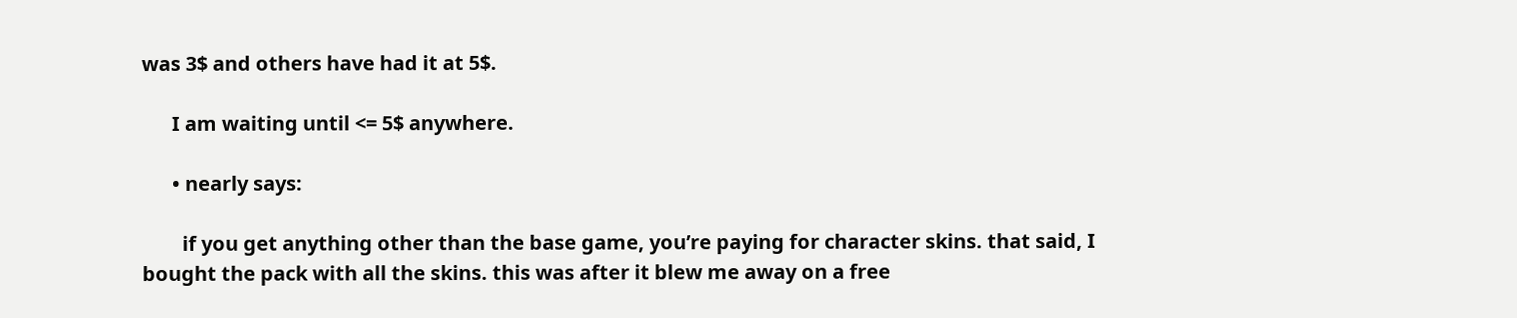was 3$ and others have had it at 5$.

      I am waiting until <= 5$ anywhere.

      • nearly says:

        if you get anything other than the base game, you’re paying for character skins. that said, I bought the pack with all the skins. this was after it blew me away on a free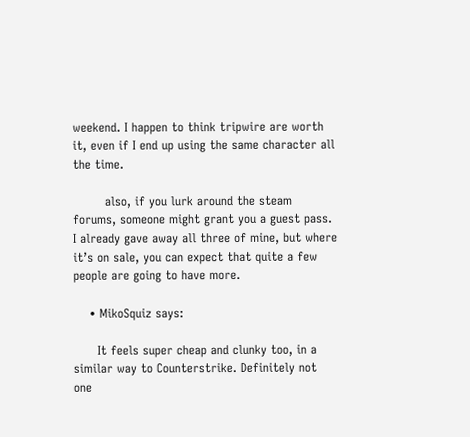weekend. I happen to think tripwire are worth it, even if I end up using the same character all the time.

        also, if you lurk around the steam forums, someone might grant you a guest pass. I already gave away all three of mine, but where it’s on sale, you can expect that quite a few people are going to have more.

    • MikoSquiz says:

      It feels super cheap and clunky too, in a similar way to Counterstrike. Definitely not one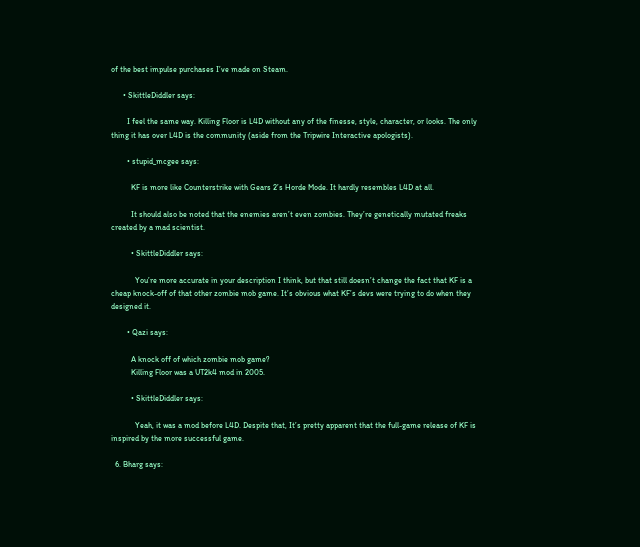of the best impulse purchases I’ve made on Steam.

      • SkittleDiddler says:

        I feel the same way. Killing Floor is L4D without any of the finesse, style, character, or looks. The only thing it has over L4D is the community (aside from the Tripwire Interactive apologists).

        • stupid_mcgee says:

          KF is more like Counterstrike with Gears 2’s Horde Mode. It hardly resembles L4D at all.

          It should also be noted that the enemies aren’t even zombies. They’re genetically mutated freaks created by a mad scientist.

          • SkittleDiddler says:

            You’re more accurate in your description I think, but that still doesn’t change the fact that KF is a cheap knock-off of that other zombie mob game. It’s obvious what KF’s devs were trying to do when they designed it.

        • Qazi says:

          A knock off of which zombie mob game?
          Killing Floor was a UT2k4 mod in 2005.

          • SkittleDiddler says:

            Yeah, it was a mod before L4D. Despite that, It’s pretty apparent that the full-game release of KF is inspired by the more successful game.

  6. Bharg says: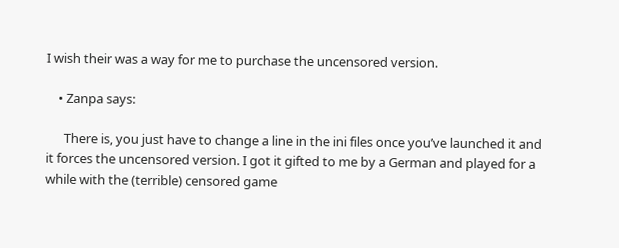I wish their was a way for me to purchase the uncensored version.

    • Zanpa says:

      There is, you just have to change a line in the ini files once you’ve launched it and it forces the uncensored version. I got it gifted to me by a German and played for a while with the (terrible) censored game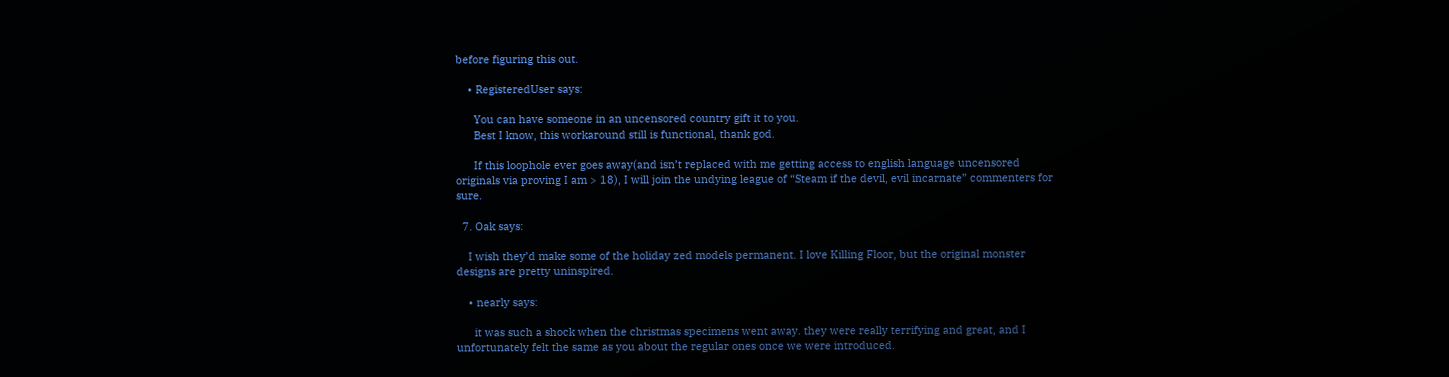before figuring this out.

    • RegisteredUser says:

      You can have someone in an uncensored country gift it to you.
      Best I know, this workaround still is functional, thank god.

      If this loophole ever goes away(and isn’t replaced with me getting access to english language uncensored originals via proving I am > 18), I will join the undying league of “Steam if the devil, evil incarnate” commenters for sure.

  7. Oak says:

    I wish they’d make some of the holiday zed models permanent. I love Killing Floor, but the original monster designs are pretty uninspired.

    • nearly says:

      it was such a shock when the christmas specimens went away. they were really terrifying and great, and I unfortunately felt the same as you about the regular ones once we were introduced.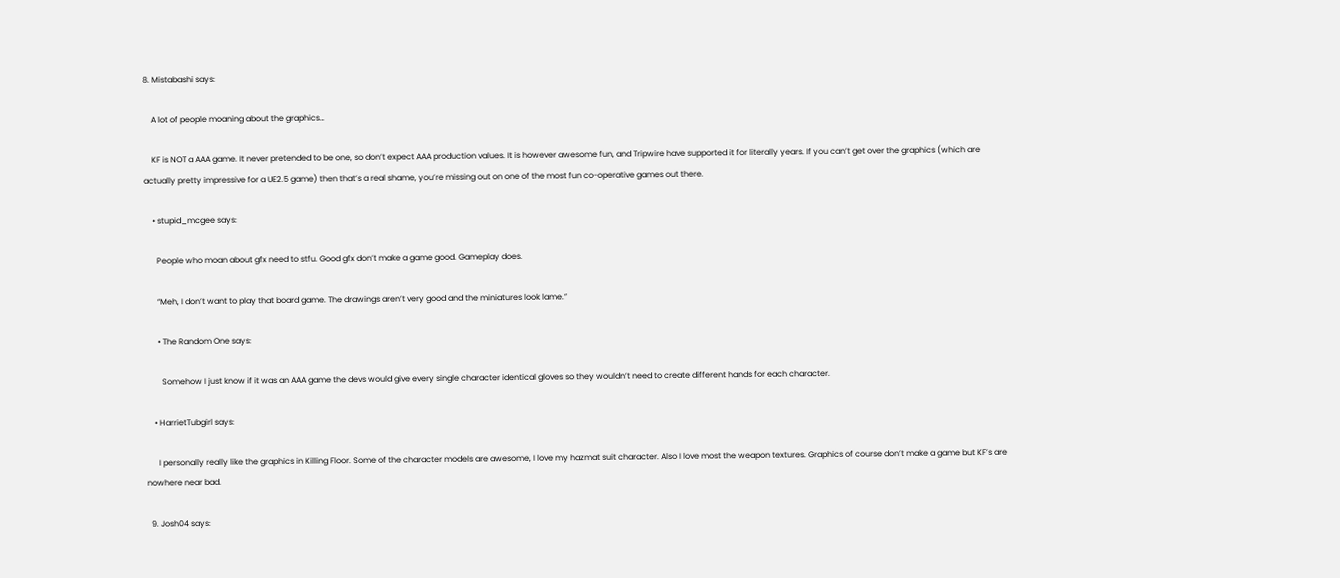8. Mistabashi says:

    A lot of people moaning about the graphics…

    KF is NOT a AAA game. It never pretended to be one, so don’t expect AAA production values. It is however awesome fun, and Tripwire have supported it for literally years. If you can’t get over the graphics (which are actually pretty impressive for a UE2.5 game) then that’s a real shame, you’re missing out on one of the most fun co-operative games out there.

    • stupid_mcgee says:

      People who moan about gfx need to stfu. Good gfx don’t make a game good. Gameplay does.

      “Meh, I don’t want to play that board game. The drawings aren’t very good and the miniatures look lame.”

      • The Random One says:

        Somehow I just know if it was an AAA game the devs would give every single character identical gloves so they wouldn’t need to create different hands for each character.

    • HarrietTubgirl says:

      I personally really like the graphics in Killing Floor. Some of the character models are awesome, I love my hazmat suit character. Also I love most the weapon textures. Graphics of course don’t make a game but KF’s are nowhere near bad.

  9. Josh04 says: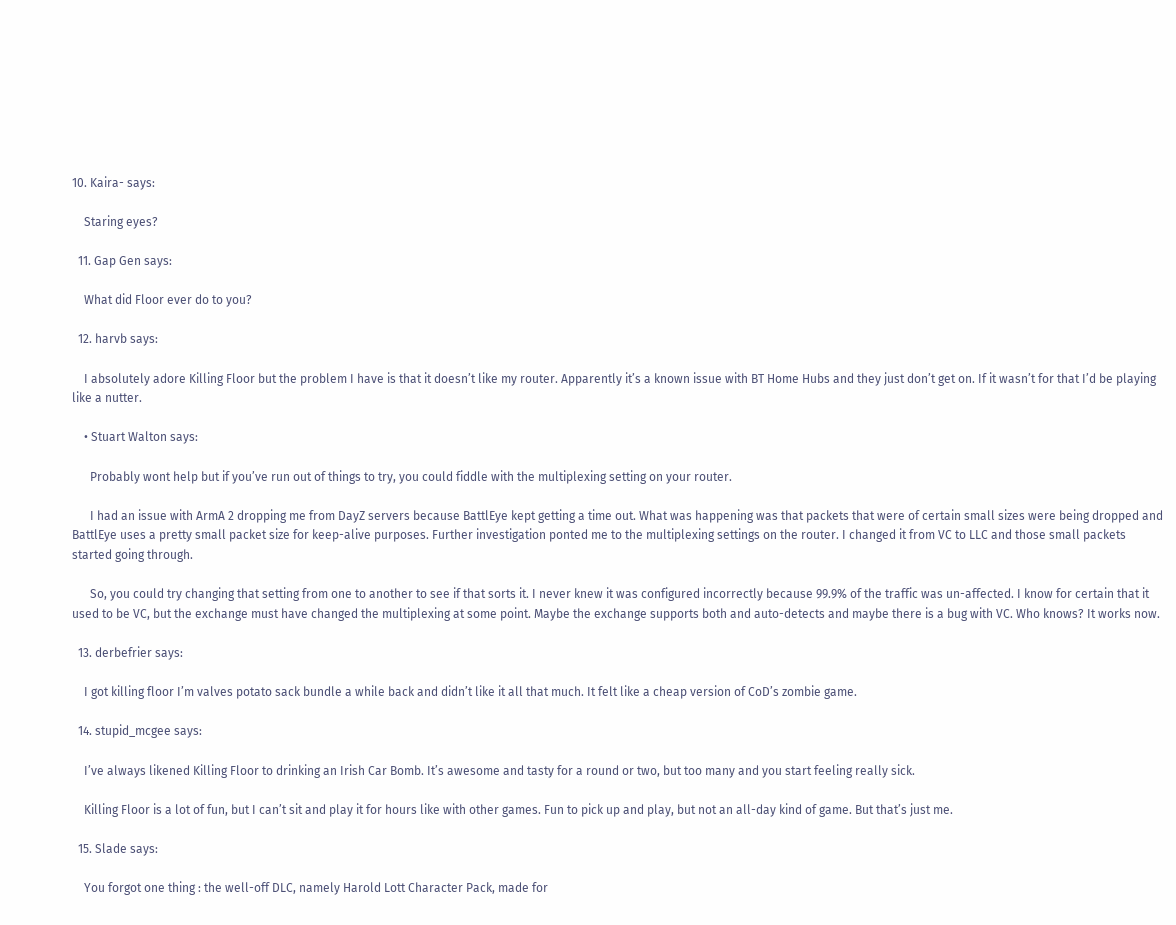10. Kaira- says:

    Staring eyes?

  11. Gap Gen says:

    What did Floor ever do to you?

  12. harvb says:

    I absolutely adore Killing Floor but the problem I have is that it doesn’t like my router. Apparently it’s a known issue with BT Home Hubs and they just don’t get on. If it wasn’t for that I’d be playing like a nutter.

    • Stuart Walton says:

      Probably wont help but if you’ve run out of things to try, you could fiddle with the multiplexing setting on your router.

      I had an issue with ArmA 2 dropping me from DayZ servers because BattlEye kept getting a time out. What was happening was that packets that were of certain small sizes were being dropped and BattlEye uses a pretty small packet size for keep-alive purposes. Further investigation ponted me to the multiplexing settings on the router. I changed it from VC to LLC and those small packets started going through.

      So, you could try changing that setting from one to another to see if that sorts it. I never knew it was configured incorrectly because 99.9% of the traffic was un-affected. I know for certain that it used to be VC, but the exchange must have changed the multiplexing at some point. Maybe the exchange supports both and auto-detects and maybe there is a bug with VC. Who knows? It works now.

  13. derbefrier says:

    I got killing floor I’m valves potato sack bundle a while back and didn’t like it all that much. It felt like a cheap version of CoD’s zombie game.

  14. stupid_mcgee says:

    I’ve always likened Killing Floor to drinking an Irish Car Bomb. It’s awesome and tasty for a round or two, but too many and you start feeling really sick.

    Killing Floor is a lot of fun, but I can’t sit and play it for hours like with other games. Fun to pick up and play, but not an all-day kind of game. But that’s just me.

  15. Slade says:

    You forgot one thing : the well-off DLC, namely Harold Lott Character Pack, made for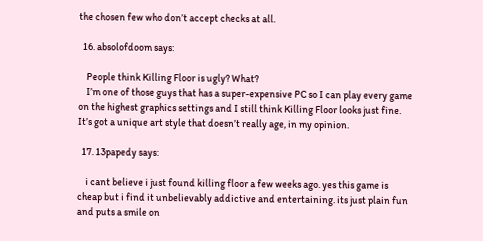the chosen few who don’t accept checks at all.

  16. absolofdoom says:

    People think Killing Floor is ugly? What?
    I’m one of those guys that has a super-expensive PC so I can play every game on the highest graphics settings and I still think Killing Floor looks just fine. It’s got a unique art style that doesn’t really age, in my opinion.

  17. 13papedy says:

    i cant believe i just found killing floor a few weeks ago. yes this game is cheap but i find it unbelievably addictive and entertaining. its just plain fun and puts a smile on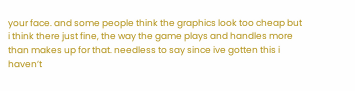your face. and some people think the graphics look too cheap but i think there just fine, the way the game plays and handles more than makes up for that. needless to say since ive gotten this i haven’t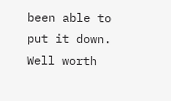been able to put it down. Well worth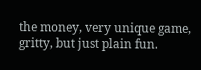the money, very unique game, gritty, but just plain fun.